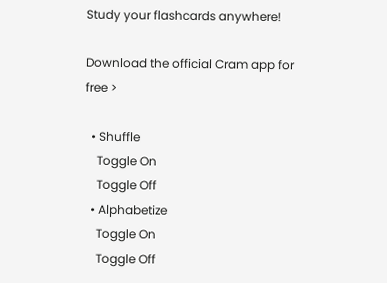Study your flashcards anywhere!

Download the official Cram app for free >

  • Shuffle
    Toggle On
    Toggle Off
  • Alphabetize
    Toggle On
    Toggle Off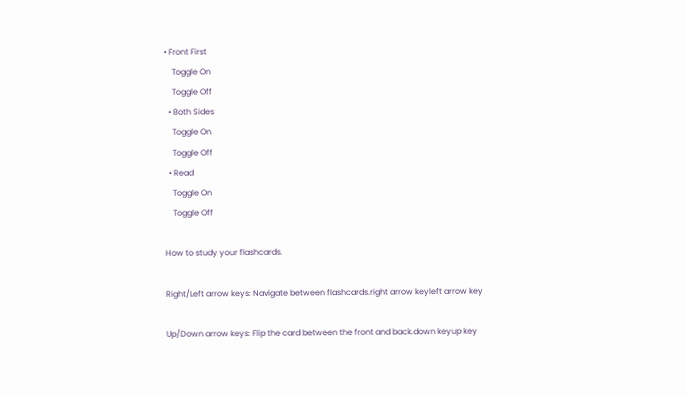• Front First
    Toggle On
    Toggle Off
  • Both Sides
    Toggle On
    Toggle Off
  • Read
    Toggle On
    Toggle Off

How to study your flashcards.

Right/Left arrow keys: Navigate between flashcards.right arrow keyleft arrow key

Up/Down arrow keys: Flip the card between the front and back.down keyup key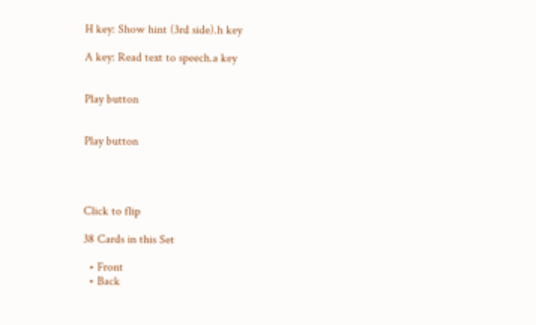H key: Show hint (3rd side).h key

A key: Read text to speech.a key


Play button


Play button




Click to flip

38 Cards in this Set

  • Front
  • Back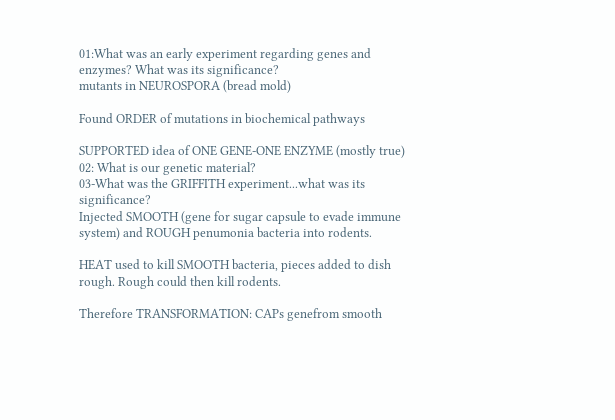01:What was an early experiment regarding genes and enzymes? What was its significance?
mutants in NEUROSPORA (bread mold)

Found ORDER of mutations in biochemical pathways

SUPPORTED idea of ONE GENE-ONE ENZYME (mostly true)
02: What is our genetic material?
03-What was the GRIFFITH experiment...what was its significance?
Injected SMOOTH (gene for sugar capsule to evade immune system) and ROUGH penumonia bacteria into rodents.

HEAT used to kill SMOOTH bacteria, pieces added to dish rough. Rough could then kill rodents.

Therefore TRANSFORMATION: CAPs genefrom smooth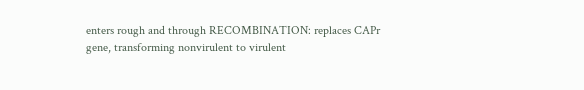enters rough and through RECOMBINATION: replaces CAPr gene, transforming nonvirulent to virulent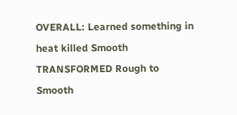OVERALL: Learned something in heat killed Smooth TRANSFORMED Rough to Smooth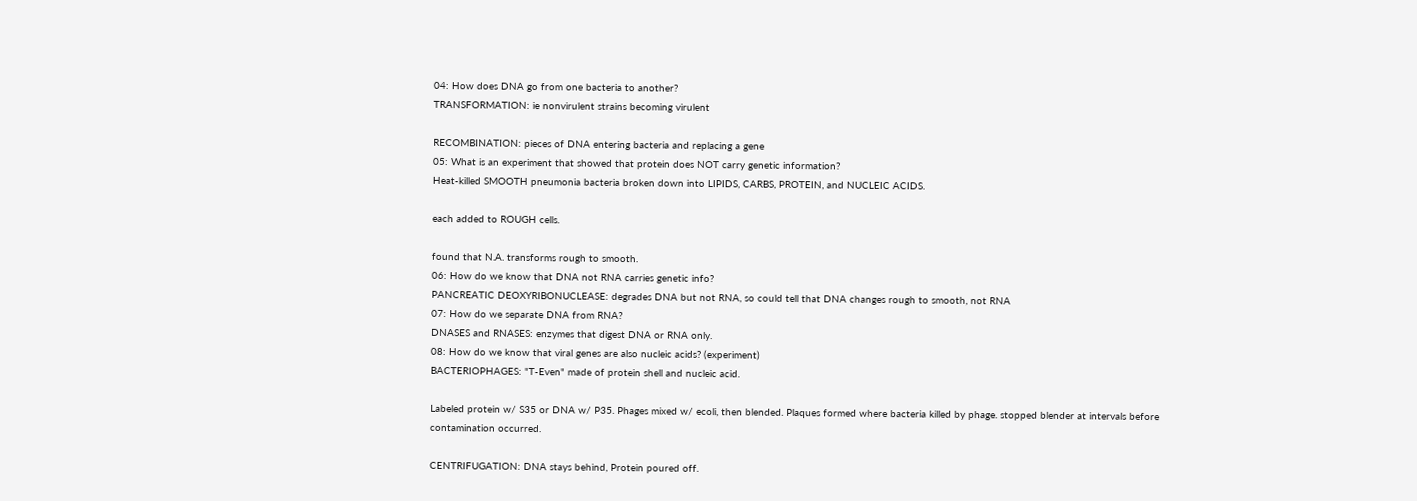04: How does DNA go from one bacteria to another?
TRANSFORMATION: ie nonvirulent strains becoming virulent

RECOMBINATION: pieces of DNA entering bacteria and replacing a gene
05: What is an experiment that showed that protein does NOT carry genetic information?
Heat-killed SMOOTH pneumonia bacteria broken down into LIPIDS, CARBS, PROTEIN, and NUCLEIC ACIDS.

each added to ROUGH cells.

found that N.A. transforms rough to smooth.
06: How do we know that DNA not RNA carries genetic info?
PANCREATIC DEOXYRIBONUCLEASE: degrades DNA but not RNA, so could tell that DNA changes rough to smooth, not RNA
07: How do we separate DNA from RNA?
DNASES and RNASES: enzymes that digest DNA or RNA only.
08: How do we know that viral genes are also nucleic acids? (experiment)
BACTERIOPHAGES: "T-Even" made of protein shell and nucleic acid.

Labeled protein w/ S35 or DNA w/ P35. Phages mixed w/ ecoli, then blended. Plaques formed where bacteria killed by phage. stopped blender at intervals before contamination occurred.

CENTRIFUGATION: DNA stays behind, Protein poured off.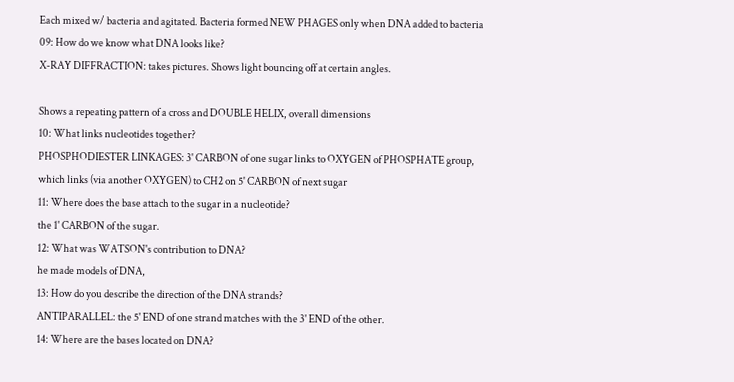Each mixed w/ bacteria and agitated. Bacteria formed NEW PHAGES only when DNA added to bacteria
09: How do we know what DNA looks like?
X-RAY DIFFRACTION: takes pictures. Shows light bouncing off at certain angles.

Shows a repeating pattern of a cross and DOUBLE HELIX, overall dimensions
10: What links nucleotides together?
PHOSPHODIESTER LINKAGES: 3' CARBON of one sugar links to OXYGEN of PHOSPHATE group, which links (via another OXYGEN) to CH2 on 5' CARBON of next sugar
11: Where does the base attach to the sugar in a nucleotide?
the 1' CARBON of the sugar.
12: What was WATSON's contribution to DNA?
he made models of DNA,
13: How do you describe the direction of the DNA strands?
ANTIPARALLEL: the 5' END of one strand matches with the 3' END of the other.
14: Where are the bases located on DNA?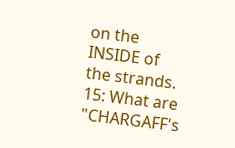on the INSIDE of the strands.
15: What are "CHARGAFF's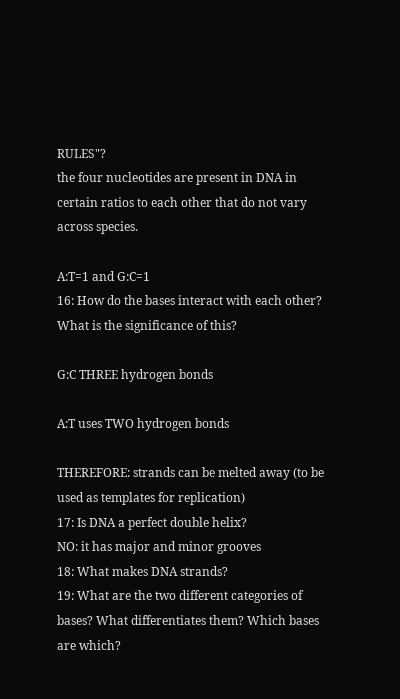RULES"?
the four nucleotides are present in DNA in certain ratios to each other that do not vary across species.

A:T=1 and G:C=1
16: How do the bases interact with each other? What is the significance of this?

G:C THREE hydrogen bonds

A:T uses TWO hydrogen bonds

THEREFORE: strands can be melted away (to be used as templates for replication)
17: Is DNA a perfect double helix?
NO: it has major and minor grooves
18: What makes DNA strands?
19: What are the two different categories of bases? What differentiates them? Which bases are which?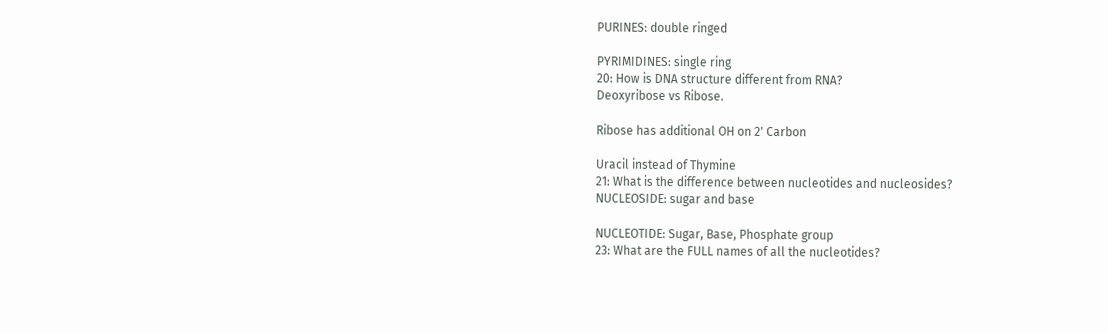PURINES: double ringed

PYRIMIDINES: single ring
20: How is DNA structure different from RNA?
Deoxyribose vs Ribose.

Ribose has additional OH on 2' Carbon

Uracil instead of Thymine
21: What is the difference between nucleotides and nucleosides?
NUCLEOSIDE: sugar and base

NUCLEOTIDE: Sugar, Base, Phosphate group
23: What are the FULL names of all the nucleotides?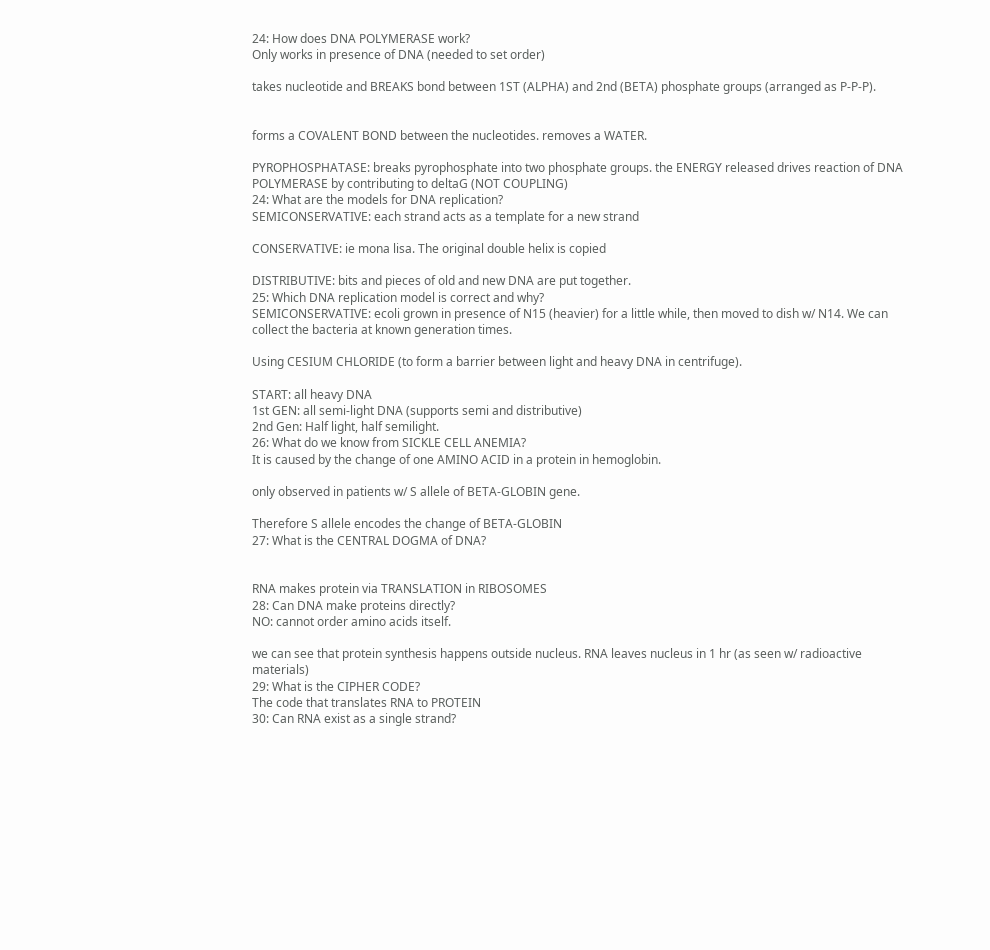24: How does DNA POLYMERASE work?
Only works in presence of DNA (needed to set order)

takes nucleotide and BREAKS bond between 1ST (ALPHA) and 2nd (BETA) phosphate groups (arranged as P-P-P).


forms a COVALENT BOND between the nucleotides. removes a WATER.

PYROPHOSPHATASE: breaks pyrophosphate into two phosphate groups. the ENERGY released drives reaction of DNA POLYMERASE by contributing to deltaG (NOT COUPLING)
24: What are the models for DNA replication?
SEMICONSERVATIVE: each strand acts as a template for a new strand

CONSERVATIVE: ie mona lisa. The original double helix is copied

DISTRIBUTIVE: bits and pieces of old and new DNA are put together.
25: Which DNA replication model is correct and why?
SEMICONSERVATIVE: ecoli grown in presence of N15 (heavier) for a little while, then moved to dish w/ N14. We can collect the bacteria at known generation times.

Using CESIUM CHLORIDE (to form a barrier between light and heavy DNA in centrifuge).

START: all heavy DNA
1st GEN: all semi-light DNA (supports semi and distributive)
2nd Gen: Half light, half semilight.
26: What do we know from SICKLE CELL ANEMIA?
It is caused by the change of one AMINO ACID in a protein in hemoglobin.

only observed in patients w/ S allele of BETA-GLOBIN gene.

Therefore S allele encodes the change of BETA-GLOBIN
27: What is the CENTRAL DOGMA of DNA?


RNA makes protein via TRANSLATION in RIBOSOMES
28: Can DNA make proteins directly?
NO: cannot order amino acids itself.

we can see that protein synthesis happens outside nucleus. RNA leaves nucleus in 1 hr (as seen w/ radioactive materials)
29: What is the CIPHER CODE?
The code that translates RNA to PROTEIN
30: Can RNA exist as a single strand?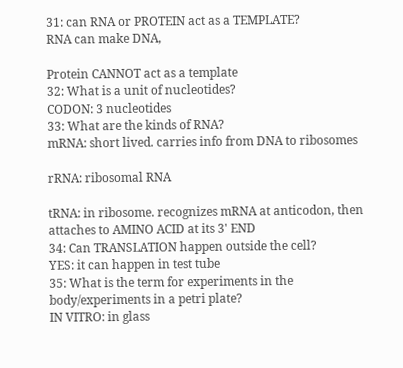31: can RNA or PROTEIN act as a TEMPLATE?
RNA can make DNA,

Protein CANNOT act as a template
32: What is a unit of nucleotides?
CODON: 3 nucleotides
33: What are the kinds of RNA?
mRNA: short lived. carries info from DNA to ribosomes

rRNA: ribosomal RNA

tRNA: in ribosome. recognizes mRNA at anticodon, then attaches to AMINO ACID at its 3' END
34: Can TRANSLATION happen outside the cell?
YES: it can happen in test tube
35: What is the term for experiments in the body/experiments in a petri plate?
IN VITRO: in glass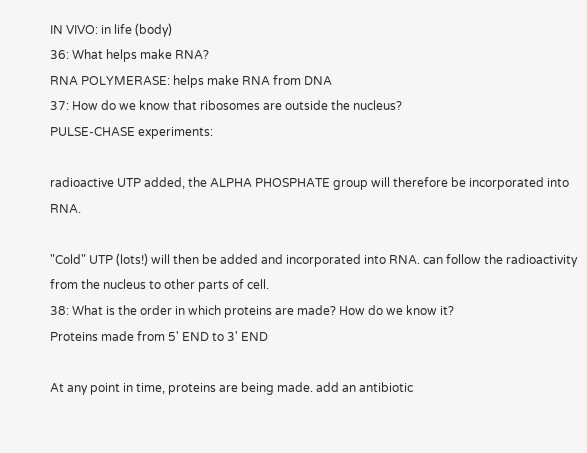IN VIVO: in life (body)
36: What helps make RNA?
RNA POLYMERASE: helps make RNA from DNA
37: How do we know that ribosomes are outside the nucleus?
PULSE-CHASE experiments:

radioactive UTP added, the ALPHA PHOSPHATE group will therefore be incorporated into RNA.

"Cold" UTP (lots!) will then be added and incorporated into RNA. can follow the radioactivity from the nucleus to other parts of cell.
38: What is the order in which proteins are made? How do we know it?
Proteins made from 5' END to 3' END

At any point in time, proteins are being made. add an antibiotic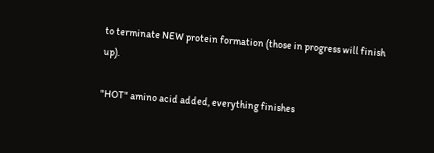to terminate NEW protein formation (those in progress will finish up).

"HOT" amino acid added, everything finishes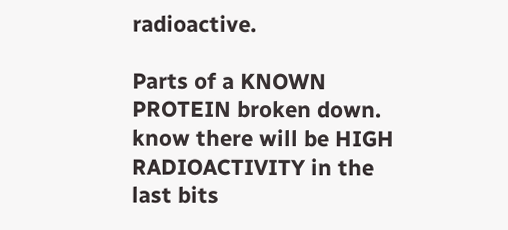radioactive.

Parts of a KNOWN PROTEIN broken down. know there will be HIGH RADIOACTIVITY in the last bits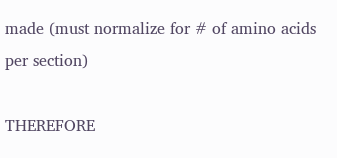made (must normalize for # of amino acids per section)

THEREFORE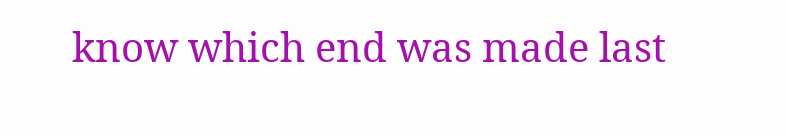know which end was made last